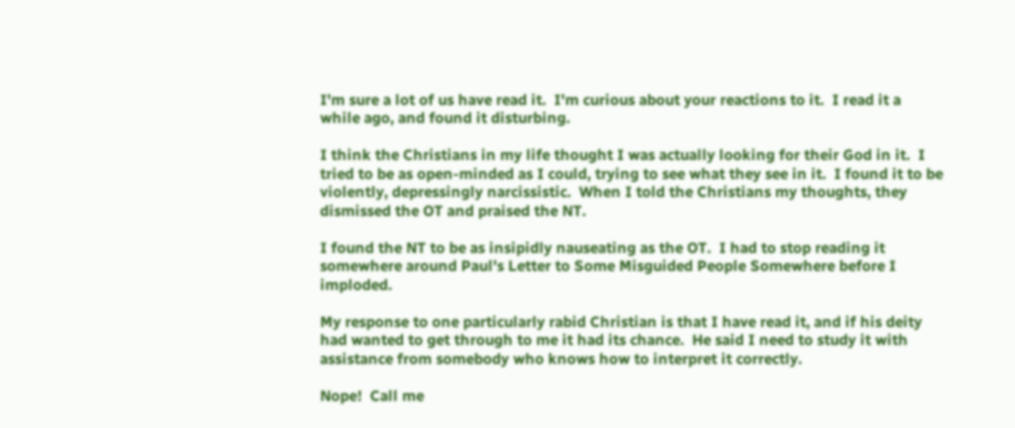I'm sure a lot of us have read it.  I'm curious about your reactions to it.  I read it a while ago, and found it disturbing.

I think the Christians in my life thought I was actually looking for their God in it.  I tried to be as open-minded as I could, trying to see what they see in it.  I found it to be violently, depressingly narcissistic.  When I told the Christians my thoughts, they dismissed the OT and praised the NT.

I found the NT to be as insipidly nauseating as the OT.  I had to stop reading it somewhere around Paul's Letter to Some Misguided People Somewhere before I imploded.

My response to one particularly rabid Christian is that I have read it, and if his deity had wanted to get through to me it had its chance.  He said I need to study it with assistance from somebody who knows how to interpret it correctly.

Nope!  Call me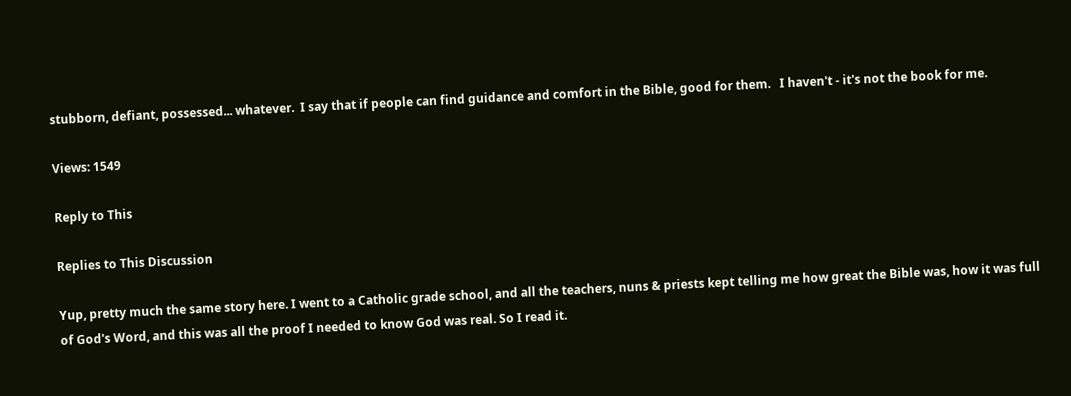stubborn, defiant, possessed... whatever.  I say that if people can find guidance and comfort in the Bible, good for them.   I haven't - it's not the book for me.

Views: 1549

Reply to This

Replies to This Discussion

Yup, pretty much the same story here. I went to a Catholic grade school, and all the teachers, nuns & priests kept telling me how great the Bible was, how it was full of God's Word, and this was all the proof I needed to know God was real. So I read it.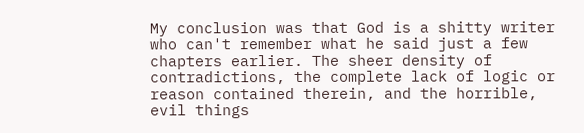My conclusion was that God is a shitty writer who can't remember what he said just a few chapters earlier. The sheer density of contradictions, the complete lack of logic or reason contained therein, and the horrible, evil things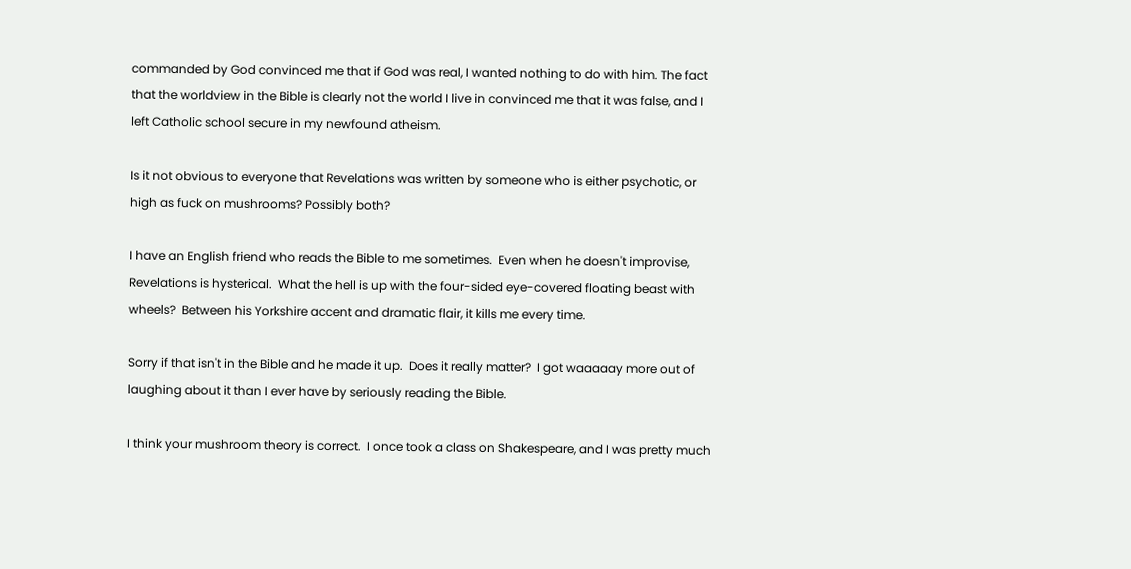commanded by God convinced me that if God was real, I wanted nothing to do with him. The fact that the worldview in the Bible is clearly not the world I live in convinced me that it was false, and I left Catholic school secure in my newfound atheism.

Is it not obvious to everyone that Revelations was written by someone who is either psychotic, or high as fuck on mushrooms? Possibly both?

I have an English friend who reads the Bible to me sometimes.  Even when he doesn't improvise, Revelations is hysterical.  What the hell is up with the four-sided eye-covered floating beast with wheels?  Between his Yorkshire accent and dramatic flair, it kills me every time.

Sorry if that isn't in the Bible and he made it up.  Does it really matter?  I got waaaaay more out of laughing about it than I ever have by seriously reading the Bible.

I think your mushroom theory is correct.  I once took a class on Shakespeare, and I was pretty much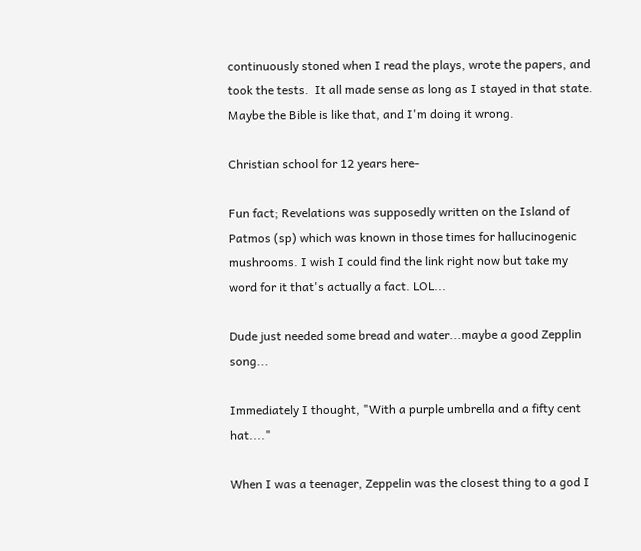continuously stoned when I read the plays, wrote the papers, and took the tests.  It all made sense as long as I stayed in that state.  Maybe the Bible is like that, and I'm doing it wrong.

Christian school for 12 years here-

Fun fact; Revelations was supposedly written on the Island of Patmos (sp) which was known in those times for hallucinogenic mushrooms. I wish I could find the link right now but take my word for it that's actually a fact. LOL...

Dude just needed some bread and water...maybe a good Zepplin song...

Immediately I thought, "With a purple umbrella and a fifty cent hat...."

When I was a teenager, Zeppelin was the closest thing to a god I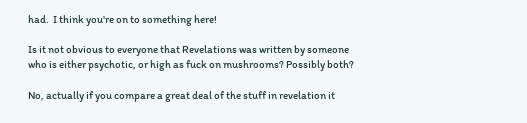had.  I think you're on to something here!

Is it not obvious to everyone that Revelations was written by someone who is either psychotic, or high as fuck on mushrooms? Possibly both?

No, actually if you compare a great deal of the stuff in revelation it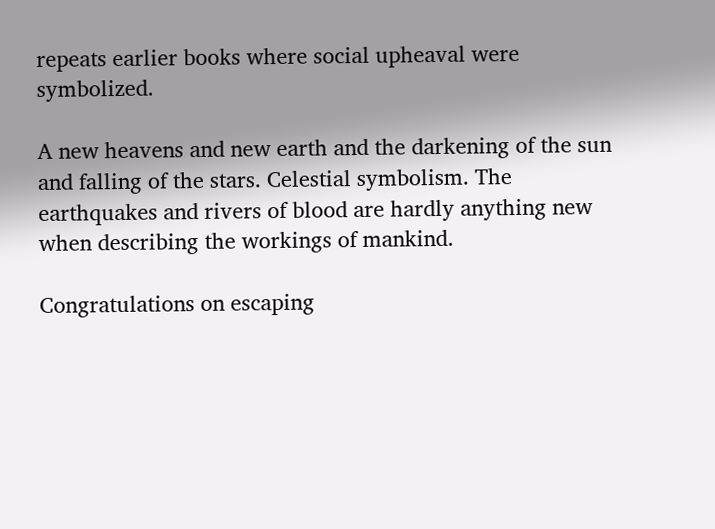repeats earlier books where social upheaval were symbolized.

A new heavens and new earth and the darkening of the sun and falling of the stars. Celestial symbolism. The earthquakes and rivers of blood are hardly anything new when describing the workings of mankind.

Congratulations on escaping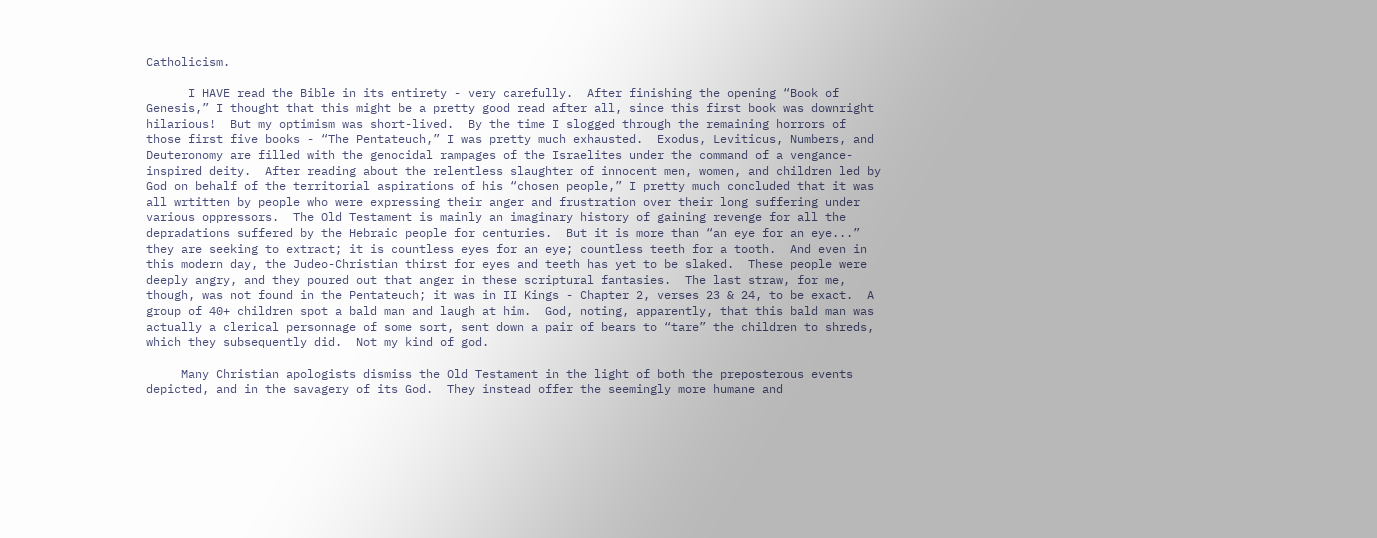Catholicism.

      I HAVE read the Bible in its entirety - very carefully.  After finishing the opening “Book of Genesis,” I thought that this might be a pretty good read after all, since this first book was downright hilarious!  But my optimism was short-lived.  By the time I slogged through the remaining horrors of those first five books - “The Pentateuch,” I was pretty much exhausted.  Exodus, Leviticus, Numbers, and Deuteronomy are filled with the genocidal rampages of the Israelites under the command of a vengance-inspired deity.  After reading about the relentless slaughter of innocent men, women, and children led by God on behalf of the territorial aspirations of his “chosen people,” I pretty much concluded that it was all wrtitten by people who were expressing their anger and frustration over their long suffering under various oppressors.  The Old Testament is mainly an imaginary history of gaining revenge for all the depradations suffered by the Hebraic people for centuries.  But it is more than “an eye for an eye...” they are seeking to extract; it is countless eyes for an eye; countless teeth for a tooth.  And even in this modern day, the Judeo-Christian thirst for eyes and teeth has yet to be slaked.  These people were deeply angry, and they poured out that anger in these scriptural fantasies.  The last straw, for me, though, was not found in the Pentateuch; it was in II Kings - Chapter 2, verses 23 & 24, to be exact.  A group of 40+ children spot a bald man and laugh at him.  God, noting, apparently, that this bald man was actually a clerical personnage of some sort, sent down a pair of bears to “tare” the children to shreds, which they subsequently did.  Not my kind of god.

     Many Christian apologists dismiss the Old Testament in the light of both the preposterous events depicted, and in the savagery of its God.  They instead offer the seemingly more humane and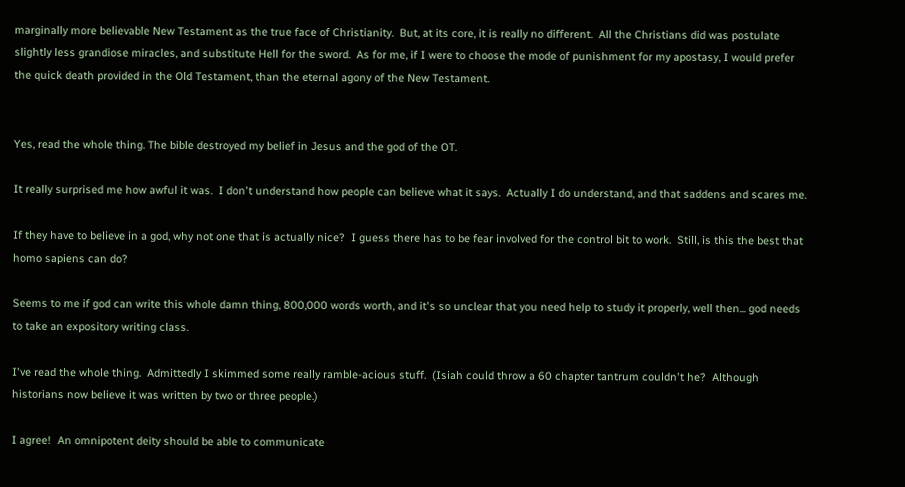marginally more believable New Testament as the true face of Christianity.  But, at its core, it is really no different.  All the Christians did was postulate slightly less grandiose miracles, and substitute Hell for the sword.  As for me, if I were to choose the mode of punishment for my apostasy, I would prefer the quick death provided in the Old Testament, than the eternal agony of the New Testament.


Yes, read the whole thing. The bible destroyed my belief in Jesus and the god of the OT.

It really surprised me how awful it was.  I don't understand how people can believe what it says.  Actually I do understand, and that saddens and scares me.

If they have to believe in a god, why not one that is actually nice?  I guess there has to be fear involved for the control bit to work.  Still, is this the best that homo sapiens can do?

Seems to me if god can write this whole damn thing, 800,000 words worth, and it's so unclear that you need help to study it properly, well then... god needs to take an expository writing class.

I've read the whole thing.  Admittedly I skimmed some really ramble-acious stuff.  (Isiah could throw a 60 chapter tantrum couldn't he?  Although historians now believe it was written by two or three people.)

I agree!  An omnipotent deity should be able to communicate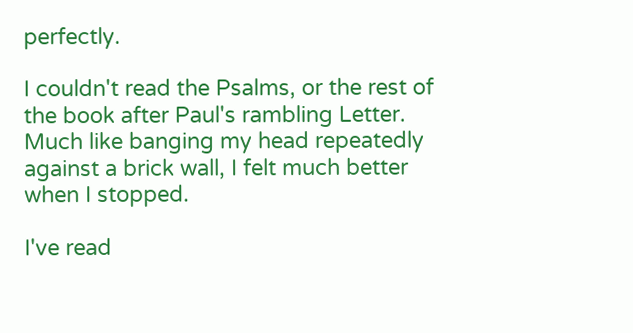perfectly.

I couldn't read the Psalms, or the rest of the book after Paul's rambling Letter.  Much like banging my head repeatedly against a brick wall, I felt much better when I stopped.

I've read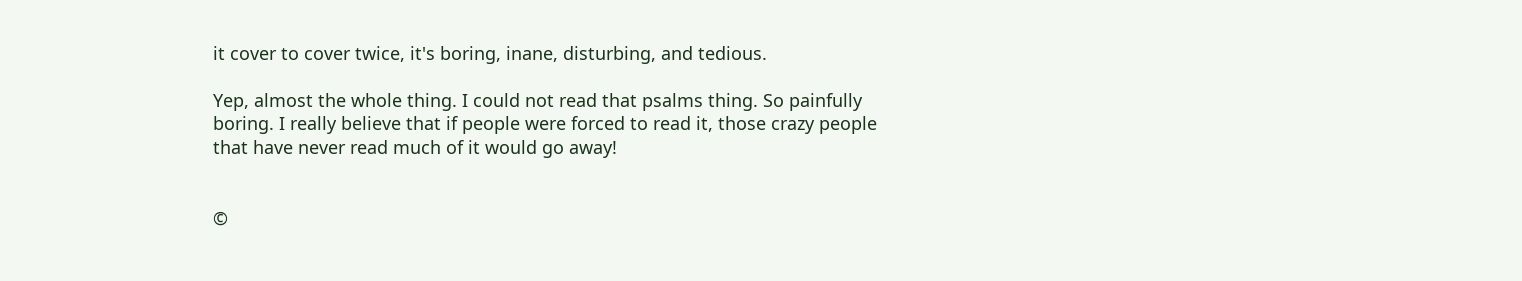it cover to cover twice, it's boring, inane, disturbing, and tedious.

Yep, almost the whole thing. I could not read that psalms thing. So painfully boring. I really believe that if people were forced to read it, those crazy people that have never read much of it would go away!


©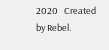2020   Created by Rebel.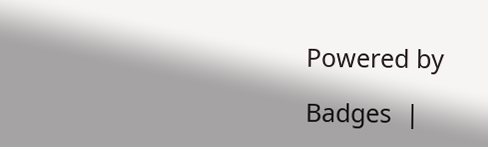Powered by

Badges  |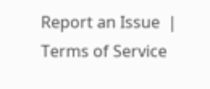Report an Issue  |  Terms of Service